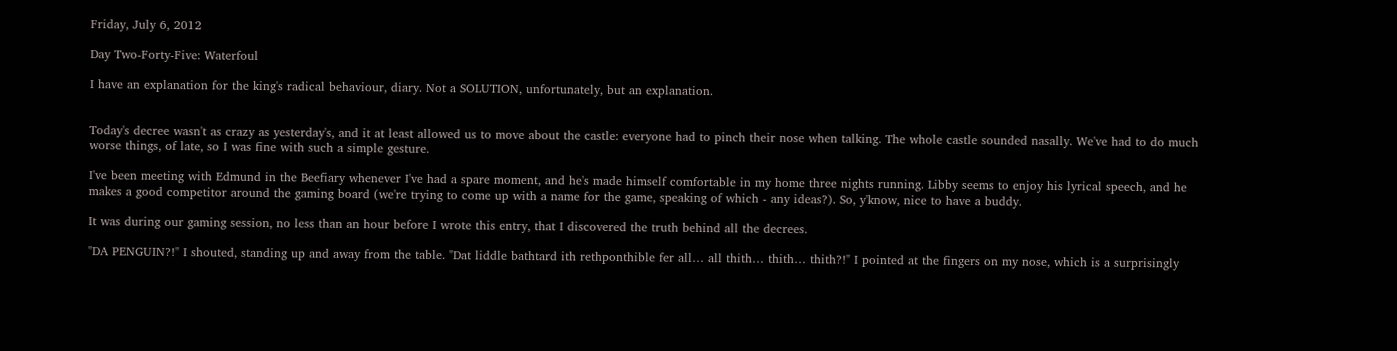Friday, July 6, 2012

Day Two-Forty-Five: Waterfoul

I have an explanation for the king's radical behaviour, diary. Not a SOLUTION, unfortunately, but an explanation.


Today's decree wasn't as crazy as yesterday's, and it at least allowed us to move about the castle: everyone had to pinch their nose when talking. The whole castle sounded nasally. We've had to do much worse things, of late, so I was fine with such a simple gesture.

I've been meeting with Edmund in the Beefiary whenever I've had a spare moment, and he's made himself comfortable in my home three nights running. Libby seems to enjoy his lyrical speech, and he makes a good competitor around the gaming board (we're trying to come up with a name for the game, speaking of which - any ideas?). So, y'know, nice to have a buddy.

It was during our gaming session, no less than an hour before I wrote this entry, that I discovered the truth behind all the decrees.

"DA PENGUIN?!" I shouted, standing up and away from the table. "Dat liddle bathtard ith rethponthible fer all… all thith… thith… thith?!" I pointed at the fingers on my nose, which is a surprisingly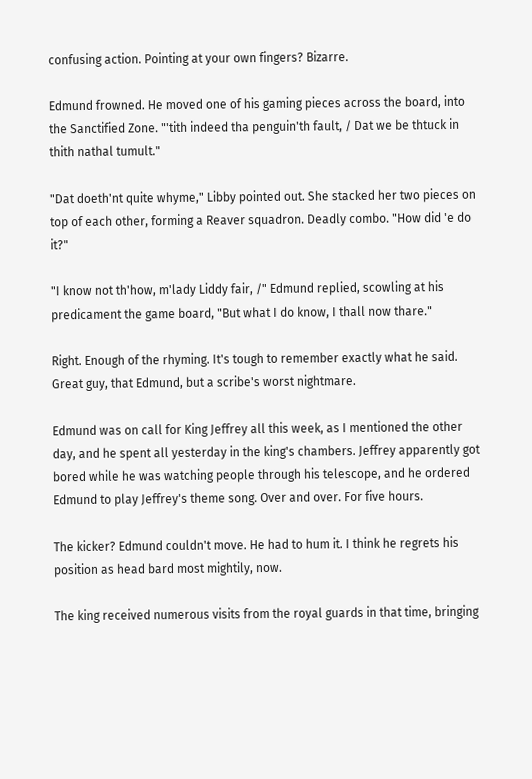confusing action. Pointing at your own fingers? Bizarre.

Edmund frowned. He moved one of his gaming pieces across the board, into the Sanctified Zone. "'tith indeed tha penguin'th fault, / Dat we be thtuck in thith nathal tumult."

"Dat doeth'nt quite whyme," Libby pointed out. She stacked her two pieces on top of each other, forming a Reaver squadron. Deadly combo. "How did 'e do it?"

"I know not th'how, m'lady Liddy fair, /" Edmund replied, scowling at his predicament the game board, "But what I do know, I thall now thare."

Right. Enough of the rhyming. It's tough to remember exactly what he said. Great guy, that Edmund, but a scribe's worst nightmare.

Edmund was on call for King Jeffrey all this week, as I mentioned the other day, and he spent all yesterday in the king's chambers. Jeffrey apparently got bored while he was watching people through his telescope, and he ordered Edmund to play Jeffrey's theme song. Over and over. For five hours.

The kicker? Edmund couldn't move. He had to hum it. I think he regrets his position as head bard most mightily, now.

The king received numerous visits from the royal guards in that time, bringing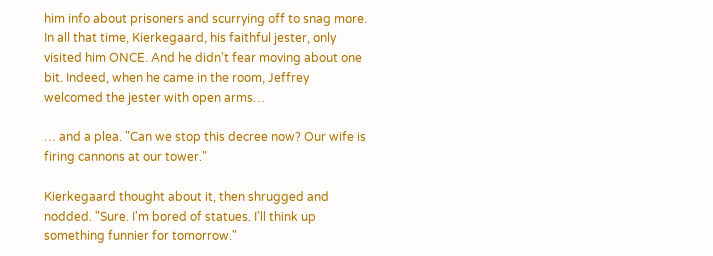him info about prisoners and scurrying off to snag more. In all that time, Kierkegaard, his faithful jester, only visited him ONCE. And he didn't fear moving about one bit. Indeed, when he came in the room, Jeffrey welcomed the jester with open arms…

… and a plea. "Can we stop this decree now? Our wife is firing cannons at our tower."

Kierkegaard thought about it, then shrugged and nodded. "Sure. I'm bored of statues. I'll think up something funnier for tomorrow."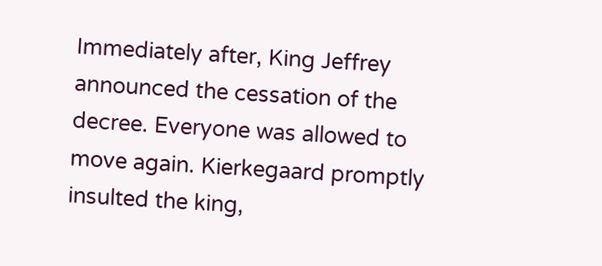Immediately after, King Jeffrey announced the cessation of the decree. Everyone was allowed to move again. Kierkegaard promptly insulted the king,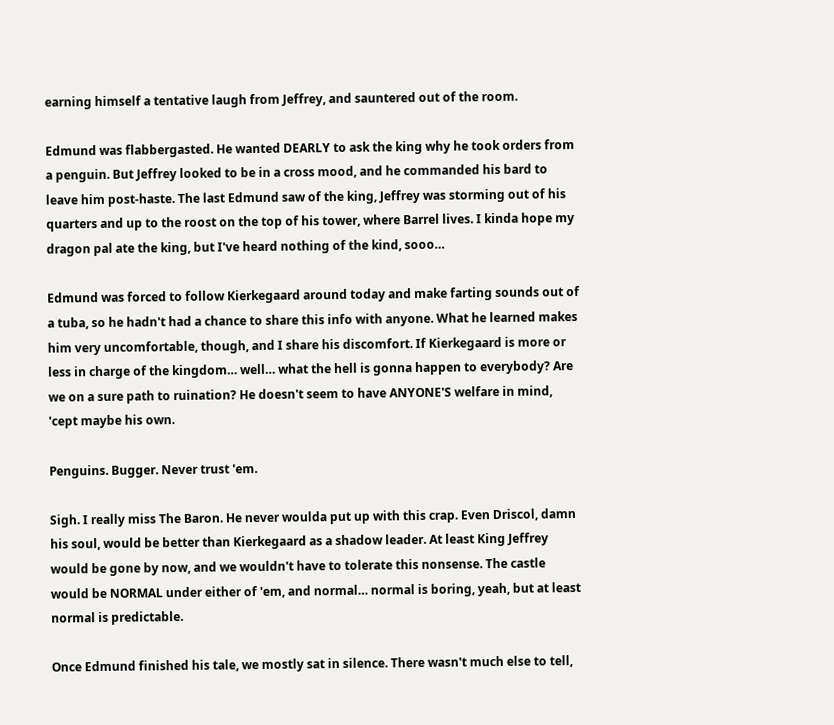earning himself a tentative laugh from Jeffrey, and sauntered out of the room.

Edmund was flabbergasted. He wanted DEARLY to ask the king why he took orders from a penguin. But Jeffrey looked to be in a cross mood, and he commanded his bard to leave him post-haste. The last Edmund saw of the king, Jeffrey was storming out of his quarters and up to the roost on the top of his tower, where Barrel lives. I kinda hope my dragon pal ate the king, but I've heard nothing of the kind, sooo…

Edmund was forced to follow Kierkegaard around today and make farting sounds out of a tuba, so he hadn't had a chance to share this info with anyone. What he learned makes him very uncomfortable, though, and I share his discomfort. If Kierkegaard is more or less in charge of the kingdom… well… what the hell is gonna happen to everybody? Are we on a sure path to ruination? He doesn't seem to have ANYONE'S welfare in mind, 'cept maybe his own.

Penguins. Bugger. Never trust 'em.

Sigh. I really miss The Baron. He never woulda put up with this crap. Even Driscol, damn his soul, would be better than Kierkegaard as a shadow leader. At least King Jeffrey would be gone by now, and we wouldn't have to tolerate this nonsense. The castle would be NORMAL under either of 'em, and normal… normal is boring, yeah, but at least normal is predictable.

Once Edmund finished his tale, we mostly sat in silence. There wasn't much else to tell,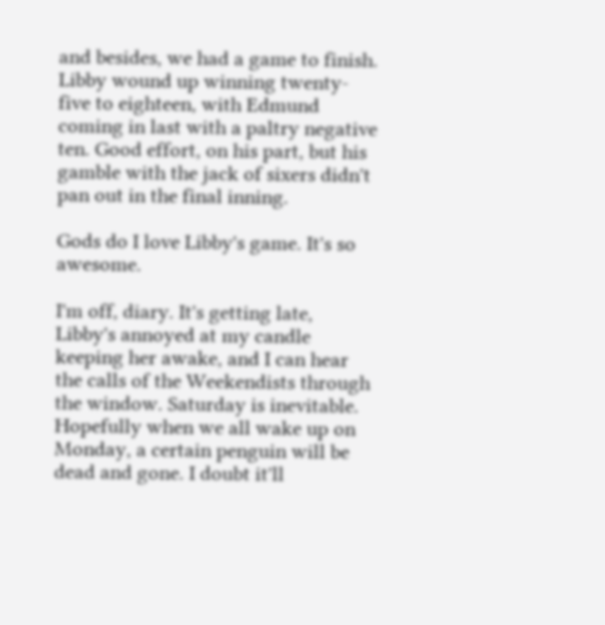and besides, we had a game to finish. Libby wound up winning twenty-five to eighteen, with Edmund coming in last with a paltry negative ten. Good effort, on his part, but his gamble with the jack of sixers didn't pan out in the final inning.

Gods do I love Libby's game. It's so awesome.

I'm off, diary. It's getting late, Libby's annoyed at my candle keeping her awake, and I can hear the calls of the Weekendists through the window. Saturday is inevitable. Hopefully when we all wake up on Monday, a certain penguin will be dead and gone. I doubt it'll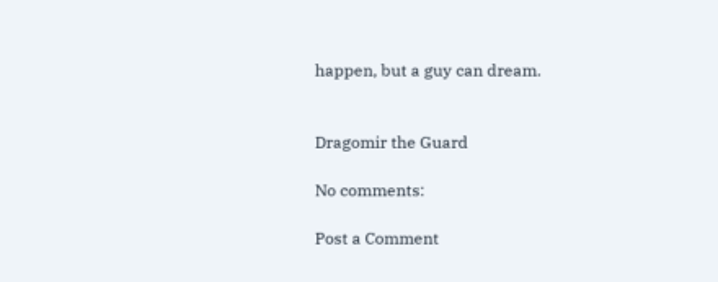happen, but a guy can dream.


Dragomir the Guard

No comments:

Post a Comment